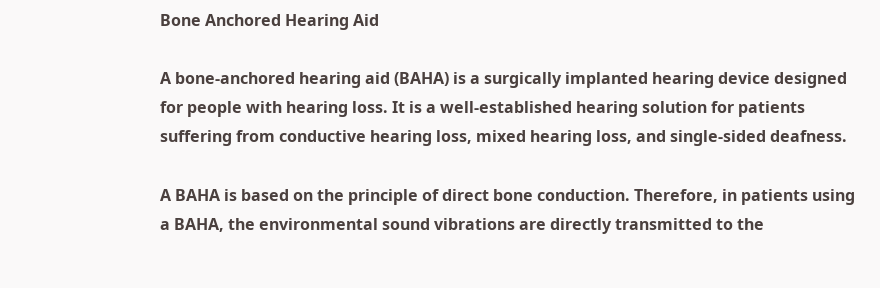Bone Anchored Hearing Aid

A bone-anchored hearing aid (BAHA) is a surgically implanted hearing device designed for people with hearing loss. It is a well-established hearing solution for patients suffering from conductive hearing loss, mixed hearing loss, and single-sided deafness.

A BAHA is based on the principle of direct bone conduction. Therefore, in patients using a BAHA, the environmental sound vibrations are directly transmitted to the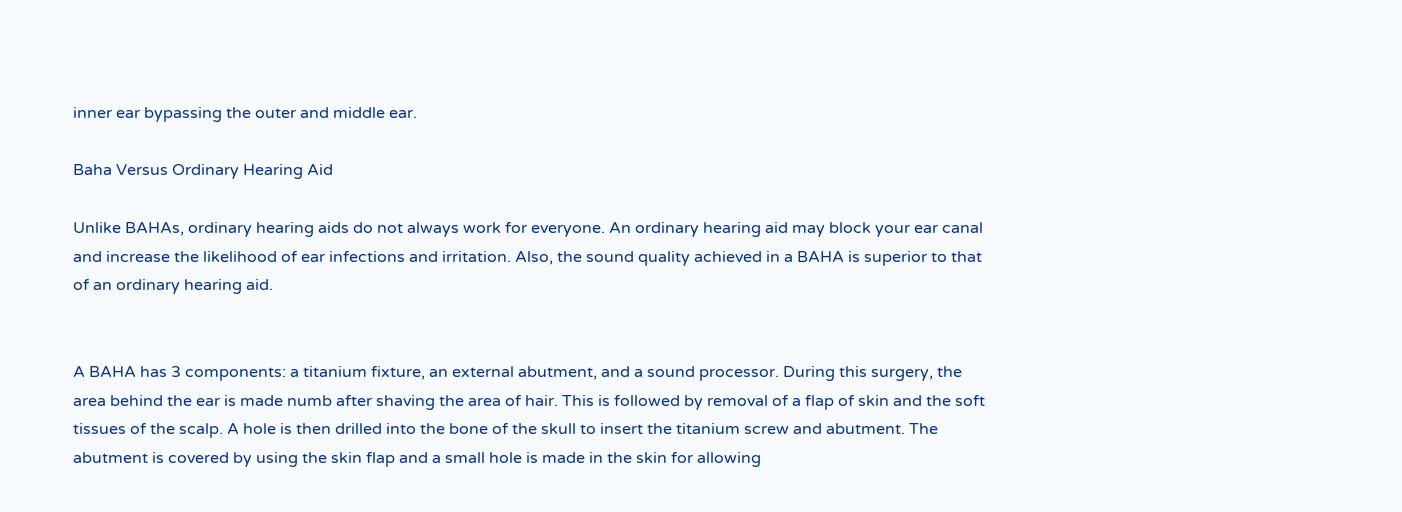inner ear bypassing the outer and middle ear.

Baha Versus Ordinary Hearing Aid

Unlike BAHAs, ordinary hearing aids do not always work for everyone. An ordinary hearing aid may block your ear canal and increase the likelihood of ear infections and irritation. Also, the sound quality achieved in a BAHA is superior to that of an ordinary hearing aid.


A BAHA has 3 components: a titanium fixture, an external abutment, and a sound processor. During this surgery, the area behind the ear is made numb after shaving the area of hair. This is followed by removal of a flap of skin and the soft tissues of the scalp. A hole is then drilled into the bone of the skull to insert the titanium screw and abutment. The abutment is covered by using the skin flap and a small hole is made in the skin for allowing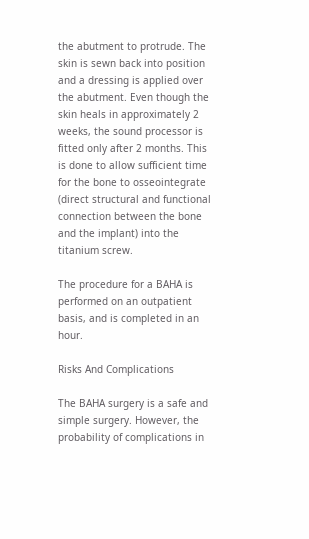the abutment to protrude. The skin is sewn back into position and a dressing is applied over the abutment. Even though the skin heals in approximately 2 weeks, the sound processor is fitted only after 2 months. This is done to allow sufficient time for the bone to osseointegrate (direct structural and functional connection between the bone and the implant) into the titanium screw.

The procedure for a BAHA is performed on an outpatient basis, and is completed in an hour.

Risks And Complications

The BAHA surgery is a safe and simple surgery. However, the probability of complications in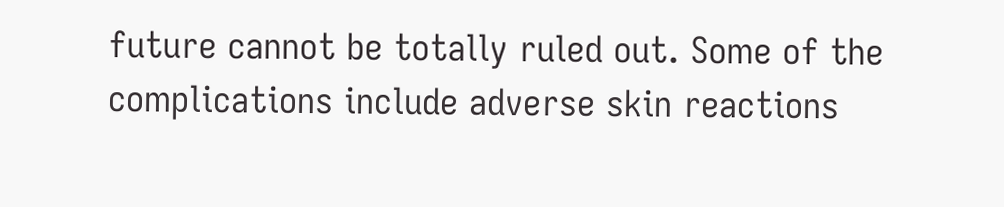future cannot be totally ruled out. Some of the complications include adverse skin reactions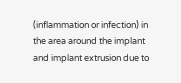(inflammation or infection) in the area around the implant and implant extrusion due to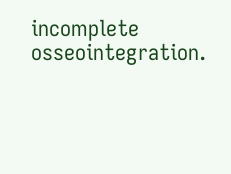incomplete osseointegration.